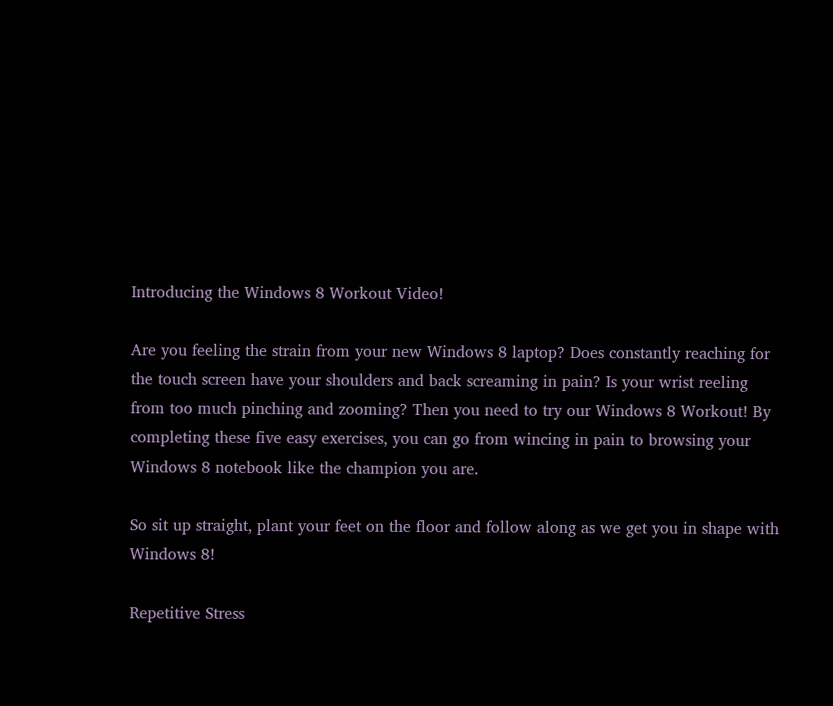Introducing the Windows 8 Workout Video!

Are you feeling the strain from your new Windows 8 laptop? Does constantly reaching for the touch screen have your shoulders and back screaming in pain? Is your wrist reeling from too much pinching and zooming? Then you need to try our Windows 8 Workout! By completing these five easy exercises, you can go from wincing in pain to browsing your Windows 8 notebook like the champion you are.

So sit up straight, plant your feet on the floor and follow along as we get you in shape with Windows 8!

Repetitive Stress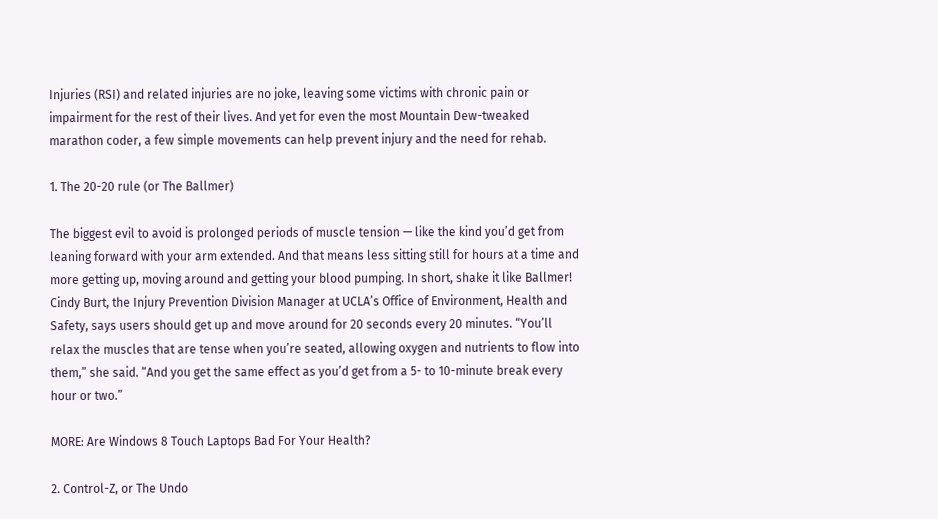Injuries (RSI) and related injuries are no joke, leaving some victims with chronic pain or impairment for the rest of their lives. And yet for even the most Mountain Dew-tweaked marathon coder, a few simple movements can help prevent injury and the need for rehab.

1. The 20-20 rule (or The Ballmer)

The biggest evil to avoid is prolonged periods of muscle tension — like the kind you’d get from leaning forward with your arm extended. And that means less sitting still for hours at a time and more getting up, moving around and getting your blood pumping. In short, shake it like Ballmer! Cindy Burt, the Injury Prevention Division Manager at UCLA’s Office of Environment, Health and Safety, says users should get up and move around for 20 seconds every 20 minutes. “You’ll relax the muscles that are tense when you’re seated, allowing oxygen and nutrients to flow into them,” she said. “And you get the same effect as you’d get from a 5- to 10-minute break every hour or two.”

MORE: Are Windows 8 Touch Laptops Bad For Your Health?

2. Control-Z, or The Undo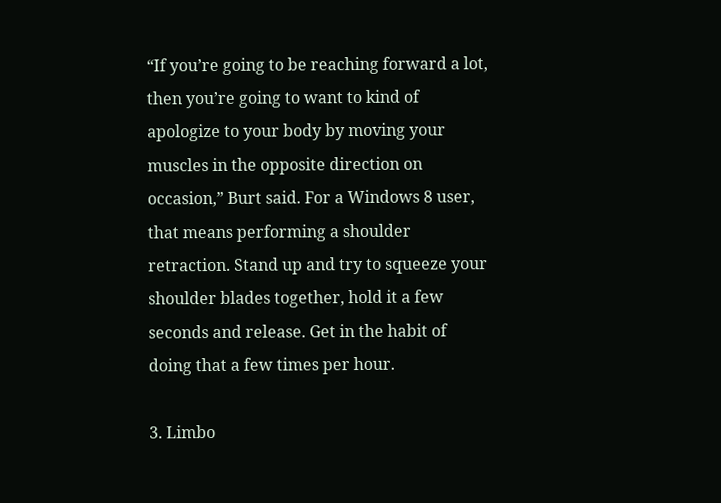“If you’re going to be reaching forward a lot, then you’re going to want to kind of apologize to your body by moving your muscles in the opposite direction on occasion,” Burt said. For a Windows 8 user, that means performing a shoulder retraction. Stand up and try to squeeze your shoulder blades together, hold it a few seconds and release. Get in the habit of doing that a few times per hour.

3. Limbo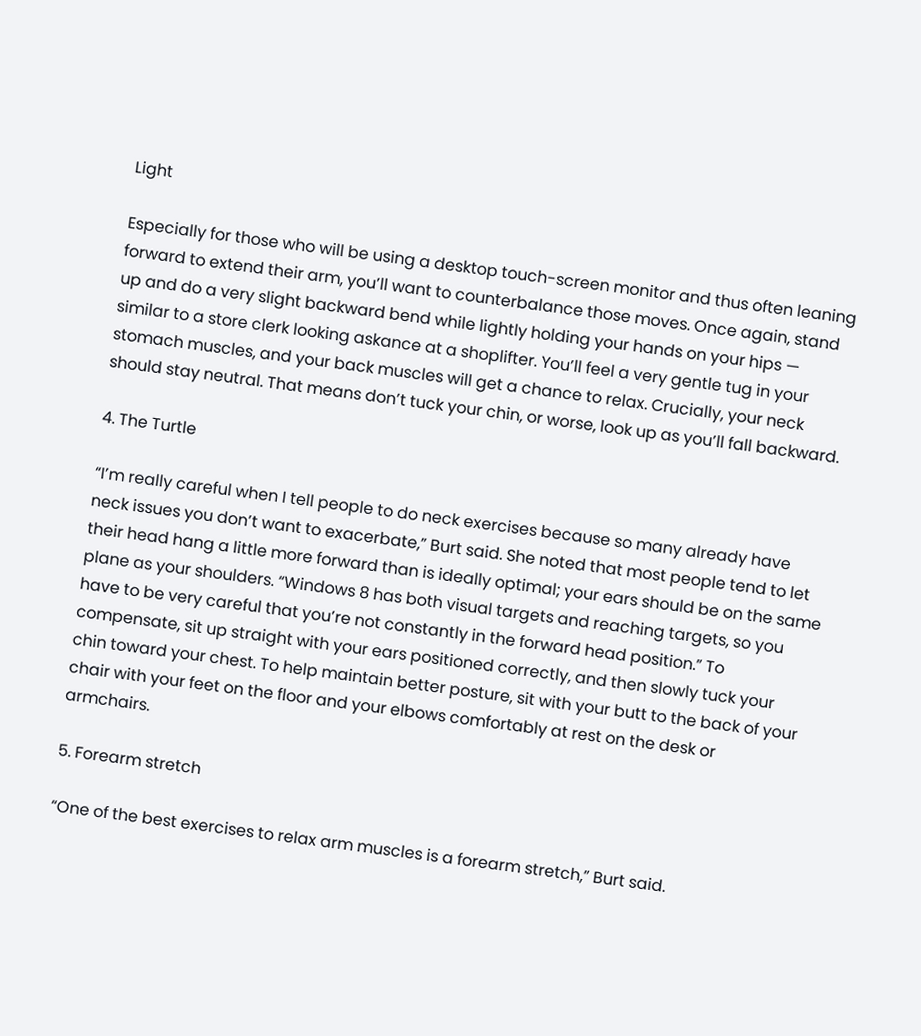Light

Especially for those who will be using a desktop touch-screen monitor and thus often leaning forward to extend their arm, you’ll want to counterbalance those moves. Once again, stand up and do a very slight backward bend while lightly holding your hands on your hips — similar to a store clerk looking askance at a shoplifter. You’ll feel a very gentle tug in your stomach muscles, and your back muscles will get a chance to relax. Crucially, your neck should stay neutral. That means don’t tuck your chin, or worse, look up as you’ll fall backward.

4. The Turtle

“I’m really careful when I tell people to do neck exercises because so many already have neck issues you don’t want to exacerbate,” Burt said. She noted that most people tend to let their head hang a little more forward than is ideally optimal; your ears should be on the same plane as your shoulders. “Windows 8 has both visual targets and reaching targets, so you have to be very careful that you’re not constantly in the forward head position.” To compensate, sit up straight with your ears positioned correctly, and then slowly tuck your chin toward your chest. To help maintain better posture, sit with your butt to the back of your chair with your feet on the floor and your elbows comfortably at rest on the desk or armchairs.

5. Forearm stretch

“One of the best exercises to relax arm muscles is a forearm stretch,” Burt said.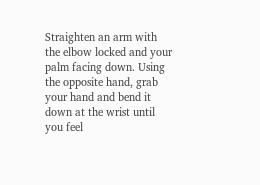Straighten an arm with the elbow locked and your palm facing down. Using the opposite hand, grab your hand and bend it down at the wrist until you feel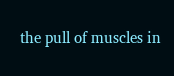the pull of muscles in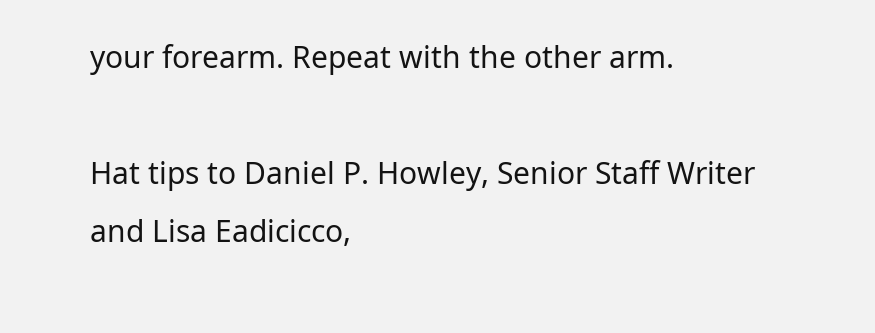your forearm. Repeat with the other arm.

Hat tips to Daniel P. Howley, Senior Staff Writer and Lisa Eadicicco,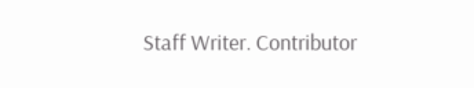Staff Writer. Contributor